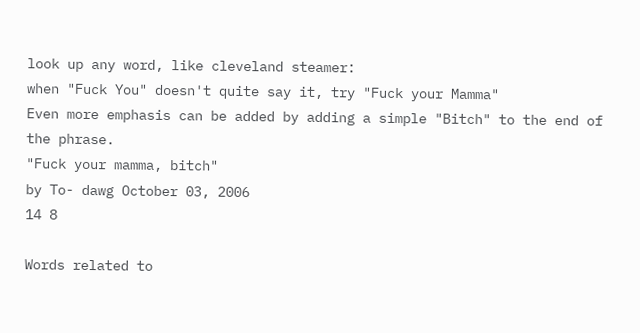look up any word, like cleveland steamer:
when "Fuck You" doesn't quite say it, try "Fuck your Mamma"
Even more emphasis can be added by adding a simple "Bitch" to the end of the phrase.
"Fuck your mamma, bitch"
by To- dawg October 03, 2006
14 8

Words related to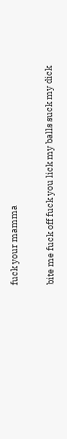fuck your mamma

bite me fuck off fuck you lick my balls suck my dick